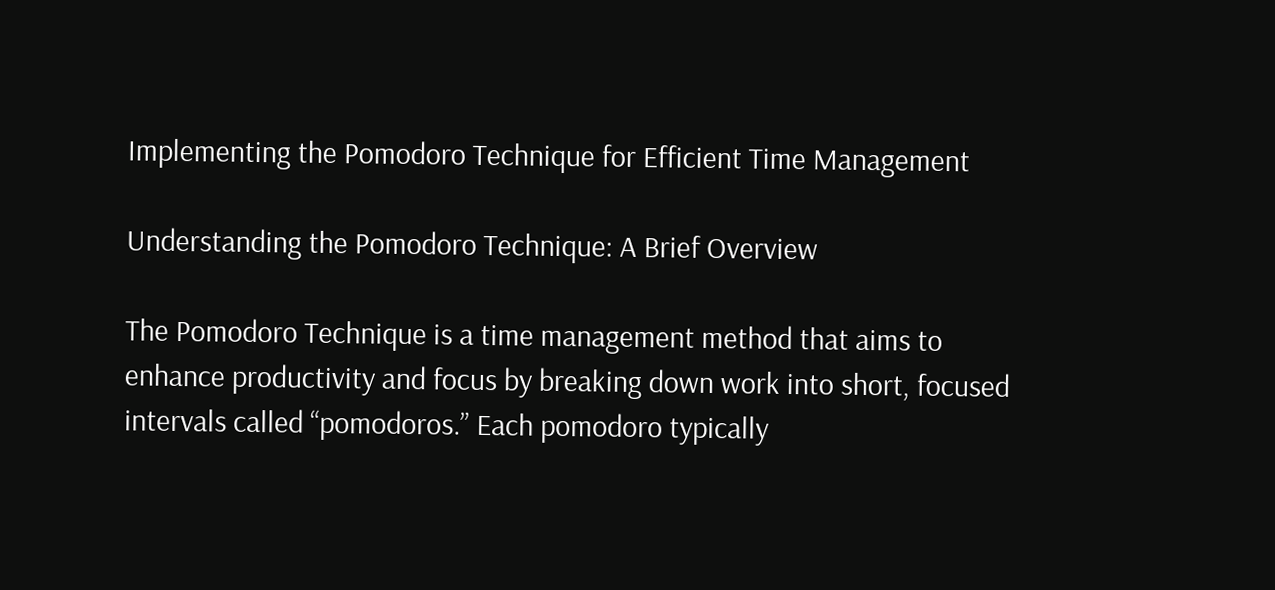Implementing the Pomodoro Technique for Efficient Time Management

Understanding the Pomodoro Technique: A Brief Overview

The Pomodoro Technique is a time management method that aims to enhance productivity and focus by breaking down work into short, focused intervals called “pomodoros.” Each pomodoro typically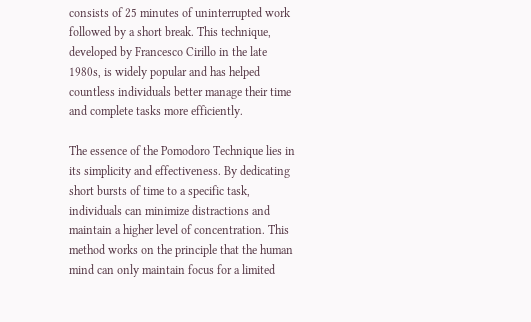consists of 25 minutes of uninterrupted work followed by a short break. This technique, developed by Francesco Cirillo in the late 1980s, is widely popular and has helped countless individuals better manage their time and complete tasks more efficiently.

The essence of the Pomodoro Technique lies in its simplicity and effectiveness. By dedicating short bursts of time to a specific task, individuals can minimize distractions and maintain a higher level of concentration. This method works on the principle that the human mind can only maintain focus for a limited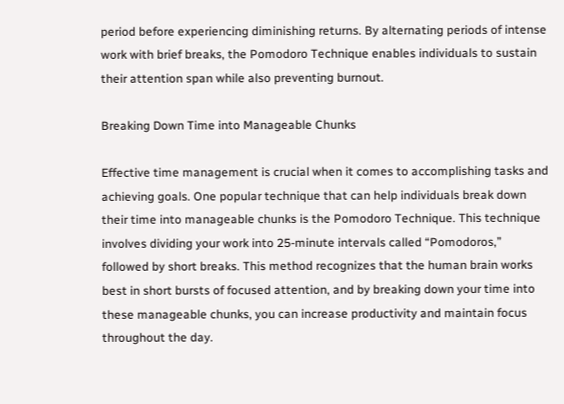period before experiencing diminishing returns. By alternating periods of intense work with brief breaks, the Pomodoro Technique enables individuals to sustain their attention span while also preventing burnout.

Breaking Down Time into Manageable Chunks

Effective time management is crucial when it comes to accomplishing tasks and achieving goals. One popular technique that can help individuals break down their time into manageable chunks is the Pomodoro Technique. This technique involves dividing your work into 25-minute intervals called “Pomodoros,” followed by short breaks. This method recognizes that the human brain works best in short bursts of focused attention, and by breaking down your time into these manageable chunks, you can increase productivity and maintain focus throughout the day.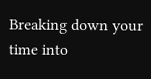Breaking down your time into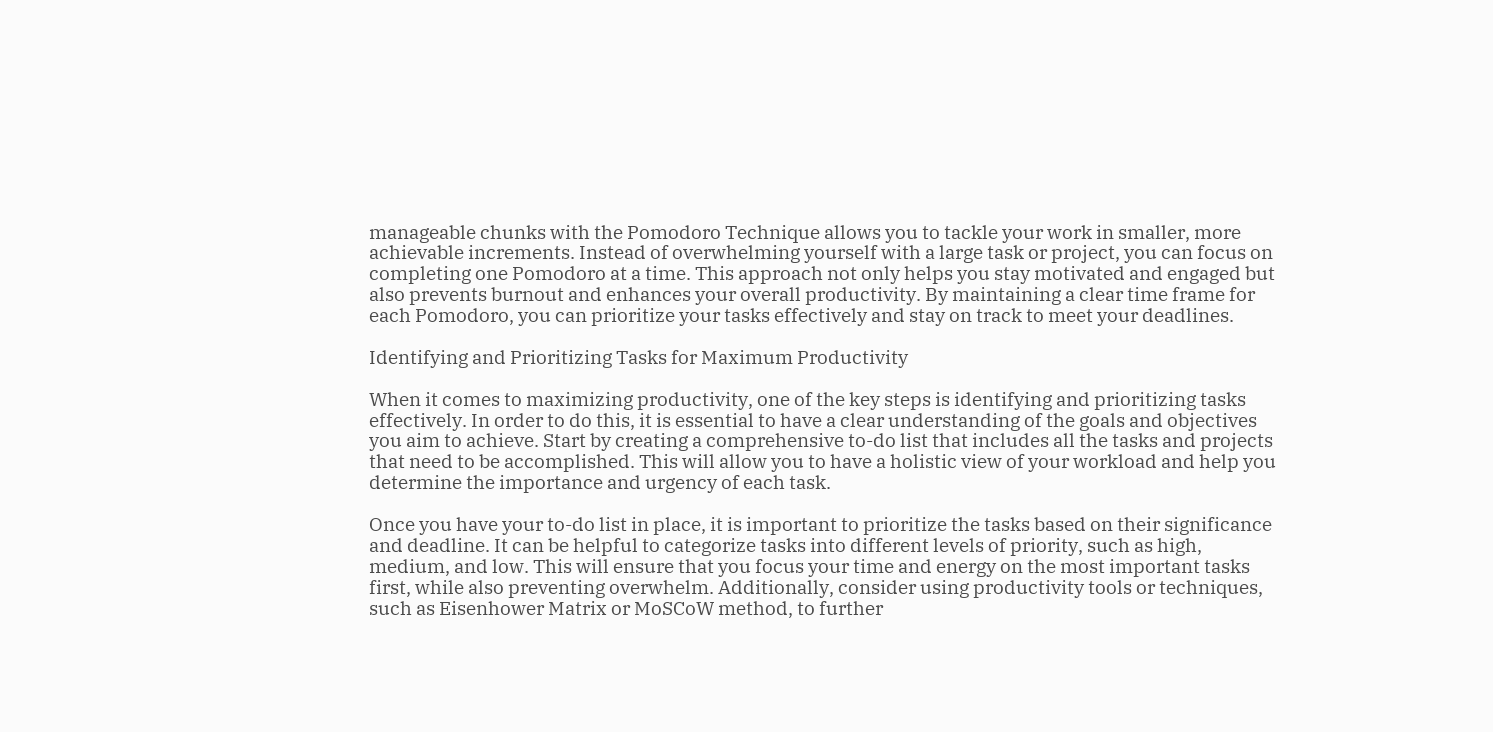manageable chunks with the Pomodoro Technique allows you to tackle your work in smaller, more achievable increments. Instead of overwhelming yourself with a large task or project, you can focus on completing one Pomodoro at a time. This approach not only helps you stay motivated and engaged but also prevents burnout and enhances your overall productivity. By maintaining a clear time frame for each Pomodoro, you can prioritize your tasks effectively and stay on track to meet your deadlines.

Identifying and Prioritizing Tasks for Maximum Productivity

When it comes to maximizing productivity, one of the key steps is identifying and prioritizing tasks effectively. In order to do this, it is essential to have a clear understanding of the goals and objectives you aim to achieve. Start by creating a comprehensive to-do list that includes all the tasks and projects that need to be accomplished. This will allow you to have a holistic view of your workload and help you determine the importance and urgency of each task.

Once you have your to-do list in place, it is important to prioritize the tasks based on their significance and deadline. It can be helpful to categorize tasks into different levels of priority, such as high, medium, and low. This will ensure that you focus your time and energy on the most important tasks first, while also preventing overwhelm. Additionally, consider using productivity tools or techniques, such as Eisenhower Matrix or MoSCoW method, to further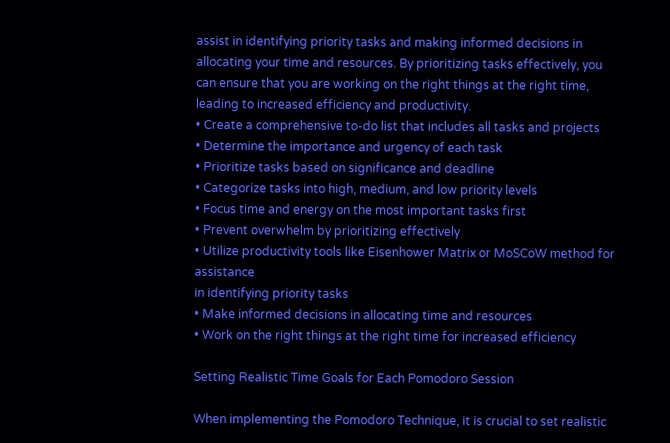assist in identifying priority tasks and making informed decisions in allocating your time and resources. By prioritizing tasks effectively, you can ensure that you are working on the right things at the right time, leading to increased efficiency and productivity.
• Create a comprehensive to-do list that includes all tasks and projects
• Determine the importance and urgency of each task
• Prioritize tasks based on significance and deadline
• Categorize tasks into high, medium, and low priority levels
• Focus time and energy on the most important tasks first
• Prevent overwhelm by prioritizing effectively
• Utilize productivity tools like Eisenhower Matrix or MoSCoW method for assistance
in identifying priority tasks
• Make informed decisions in allocating time and resources
• Work on the right things at the right time for increased efficiency

Setting Realistic Time Goals for Each Pomodoro Session

When implementing the Pomodoro Technique, it is crucial to set realistic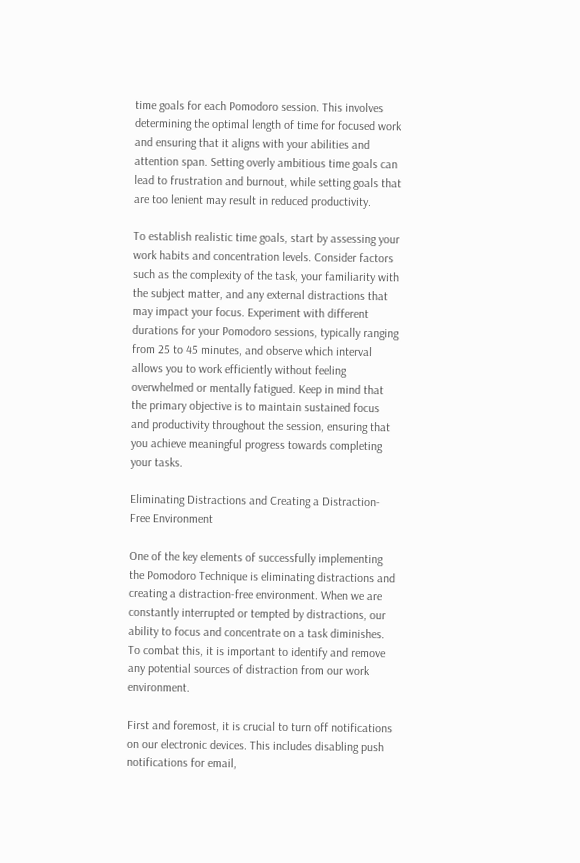time goals for each Pomodoro session. This involves determining the optimal length of time for focused work and ensuring that it aligns with your abilities and attention span. Setting overly ambitious time goals can lead to frustration and burnout, while setting goals that are too lenient may result in reduced productivity.

To establish realistic time goals, start by assessing your work habits and concentration levels. Consider factors such as the complexity of the task, your familiarity with the subject matter, and any external distractions that may impact your focus. Experiment with different durations for your Pomodoro sessions, typically ranging from 25 to 45 minutes, and observe which interval allows you to work efficiently without feeling overwhelmed or mentally fatigued. Keep in mind that the primary objective is to maintain sustained focus and productivity throughout the session, ensuring that you achieve meaningful progress towards completing your tasks.

Eliminating Distractions and Creating a Distraction-Free Environment

One of the key elements of successfully implementing the Pomodoro Technique is eliminating distractions and creating a distraction-free environment. When we are constantly interrupted or tempted by distractions, our ability to focus and concentrate on a task diminishes. To combat this, it is important to identify and remove any potential sources of distraction from our work environment.

First and foremost, it is crucial to turn off notifications on our electronic devices. This includes disabling push notifications for email,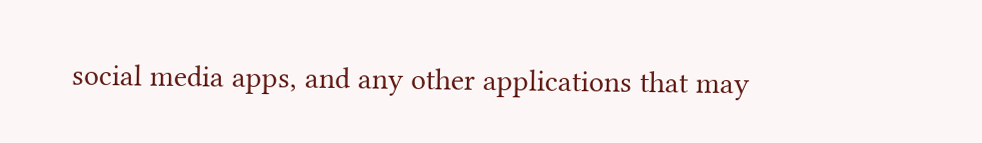social media apps, and any other applications that may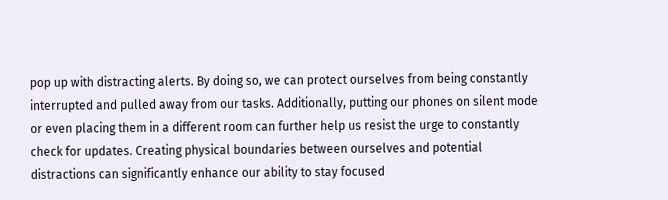pop up with distracting alerts. By doing so, we can protect ourselves from being constantly interrupted and pulled away from our tasks. Additionally, putting our phones on silent mode or even placing them in a different room can further help us resist the urge to constantly check for updates. Creating physical boundaries between ourselves and potential distractions can significantly enhance our ability to stay focused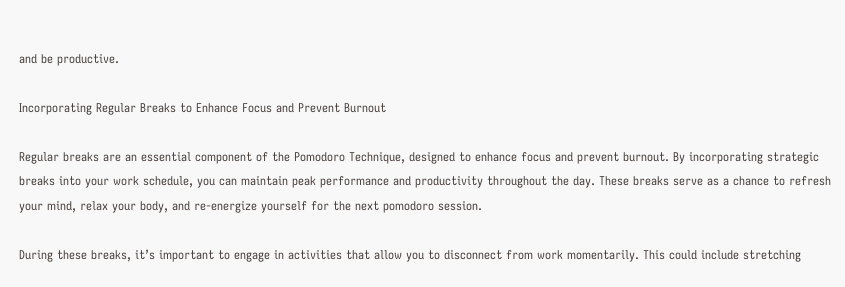and be productive.

Incorporating Regular Breaks to Enhance Focus and Prevent Burnout

Regular breaks are an essential component of the Pomodoro Technique, designed to enhance focus and prevent burnout. By incorporating strategic breaks into your work schedule, you can maintain peak performance and productivity throughout the day. These breaks serve as a chance to refresh your mind, relax your body, and re-energize yourself for the next pomodoro session.

During these breaks, it’s important to engage in activities that allow you to disconnect from work momentarily. This could include stretching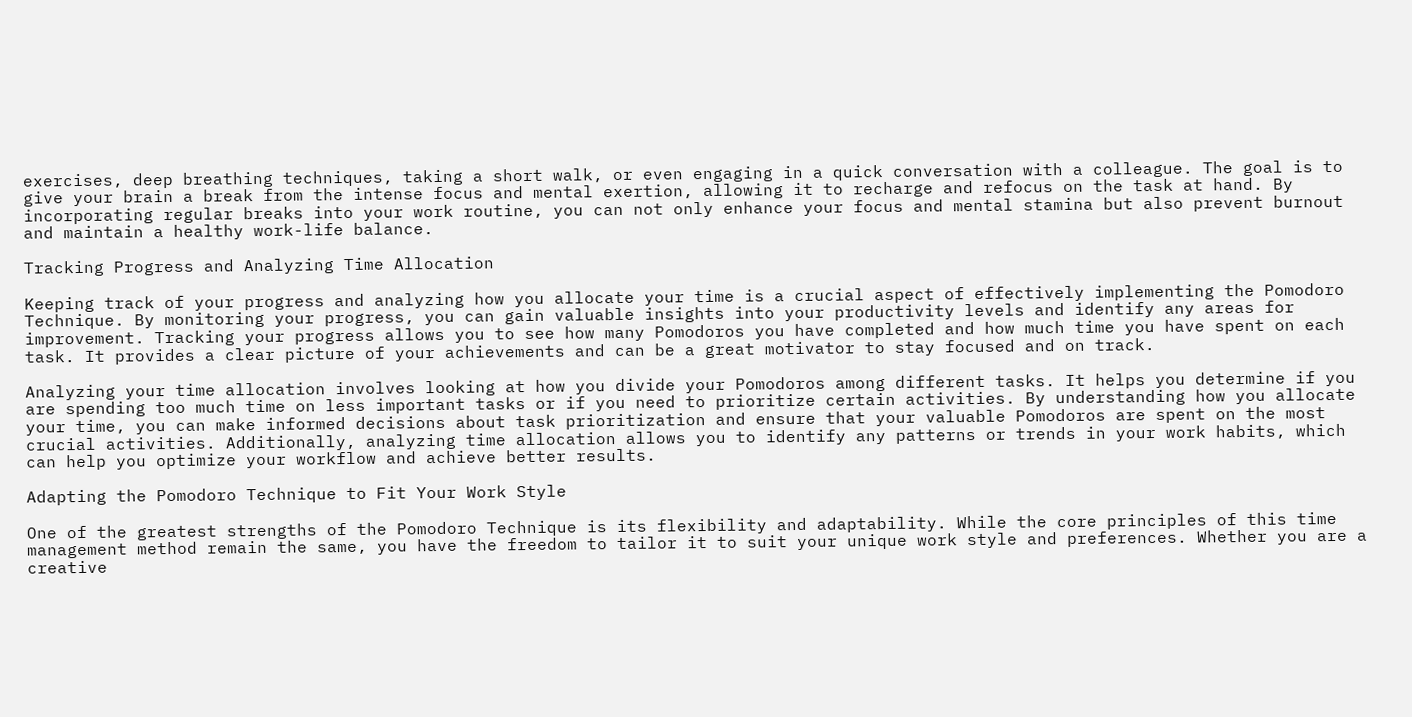exercises, deep breathing techniques, taking a short walk, or even engaging in a quick conversation with a colleague. The goal is to give your brain a break from the intense focus and mental exertion, allowing it to recharge and refocus on the task at hand. By incorporating regular breaks into your work routine, you can not only enhance your focus and mental stamina but also prevent burnout and maintain a healthy work-life balance.

Tracking Progress and Analyzing Time Allocation

Keeping track of your progress and analyzing how you allocate your time is a crucial aspect of effectively implementing the Pomodoro Technique. By monitoring your progress, you can gain valuable insights into your productivity levels and identify any areas for improvement. Tracking your progress allows you to see how many Pomodoros you have completed and how much time you have spent on each task. It provides a clear picture of your achievements and can be a great motivator to stay focused and on track.

Analyzing your time allocation involves looking at how you divide your Pomodoros among different tasks. It helps you determine if you are spending too much time on less important tasks or if you need to prioritize certain activities. By understanding how you allocate your time, you can make informed decisions about task prioritization and ensure that your valuable Pomodoros are spent on the most crucial activities. Additionally, analyzing time allocation allows you to identify any patterns or trends in your work habits, which can help you optimize your workflow and achieve better results.

Adapting the Pomodoro Technique to Fit Your Work Style

One of the greatest strengths of the Pomodoro Technique is its flexibility and adaptability. While the core principles of this time management method remain the same, you have the freedom to tailor it to suit your unique work style and preferences. Whether you are a creative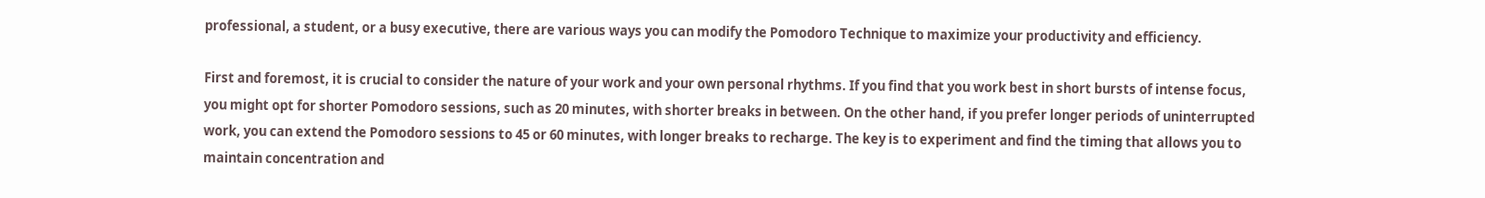professional, a student, or a busy executive, there are various ways you can modify the Pomodoro Technique to maximize your productivity and efficiency.

First and foremost, it is crucial to consider the nature of your work and your own personal rhythms. If you find that you work best in short bursts of intense focus, you might opt for shorter Pomodoro sessions, such as 20 minutes, with shorter breaks in between. On the other hand, if you prefer longer periods of uninterrupted work, you can extend the Pomodoro sessions to 45 or 60 minutes, with longer breaks to recharge. The key is to experiment and find the timing that allows you to maintain concentration and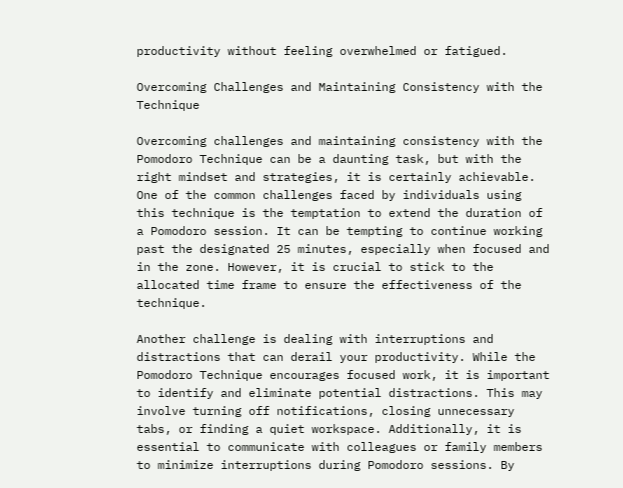productivity without feeling overwhelmed or fatigued.

Overcoming Challenges and Maintaining Consistency with the Technique

Overcoming challenges and maintaining consistency with the Pomodoro Technique can be a daunting task, but with the right mindset and strategies, it is certainly achievable. One of the common challenges faced by individuals using this technique is the temptation to extend the duration of a Pomodoro session. It can be tempting to continue working past the designated 25 minutes, especially when focused and in the zone. However, it is crucial to stick to the allocated time frame to ensure the effectiveness of the technique.

Another challenge is dealing with interruptions and distractions that can derail your productivity. While the Pomodoro Technique encourages focused work, it is important to identify and eliminate potential distractions. This may involve turning off notifications, closing unnecessary tabs, or finding a quiet workspace. Additionally, it is essential to communicate with colleagues or family members to minimize interruptions during Pomodoro sessions. By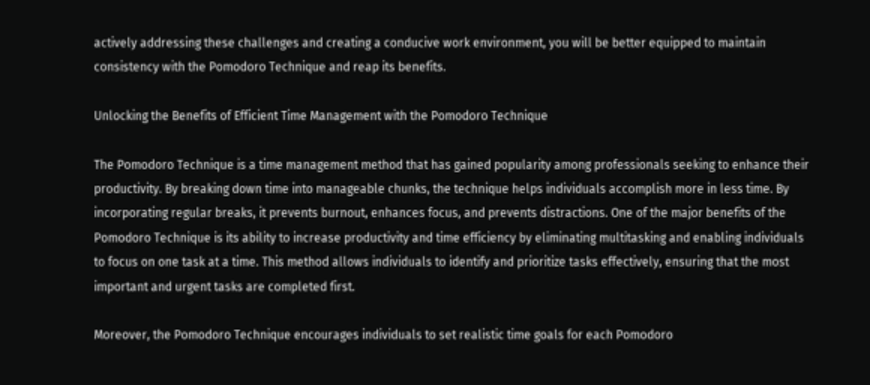actively addressing these challenges and creating a conducive work environment, you will be better equipped to maintain consistency with the Pomodoro Technique and reap its benefits.

Unlocking the Benefits of Efficient Time Management with the Pomodoro Technique

The Pomodoro Technique is a time management method that has gained popularity among professionals seeking to enhance their productivity. By breaking down time into manageable chunks, the technique helps individuals accomplish more in less time. By incorporating regular breaks, it prevents burnout, enhances focus, and prevents distractions. One of the major benefits of the Pomodoro Technique is its ability to increase productivity and time efficiency by eliminating multitasking and enabling individuals to focus on one task at a time. This method allows individuals to identify and prioritize tasks effectively, ensuring that the most important and urgent tasks are completed first.

Moreover, the Pomodoro Technique encourages individuals to set realistic time goals for each Pomodoro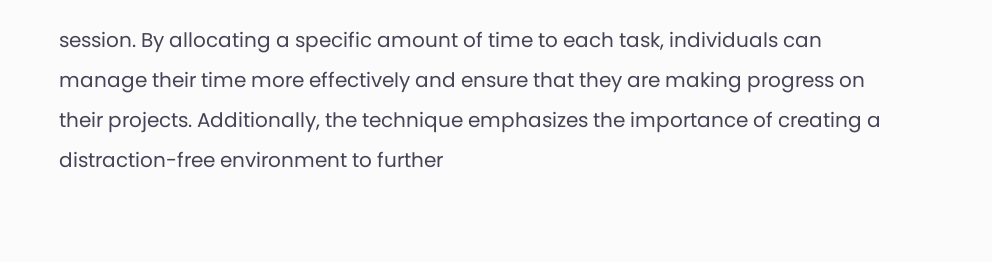session. By allocating a specific amount of time to each task, individuals can manage their time more effectively and ensure that they are making progress on their projects. Additionally, the technique emphasizes the importance of creating a distraction-free environment to further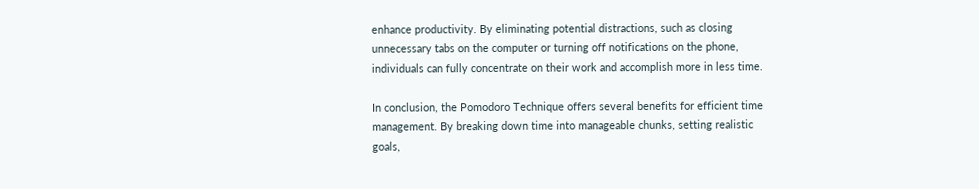enhance productivity. By eliminating potential distractions, such as closing unnecessary tabs on the computer or turning off notifications on the phone, individuals can fully concentrate on their work and accomplish more in less time.

In conclusion, the Pomodoro Technique offers several benefits for efficient time management. By breaking down time into manageable chunks, setting realistic goals,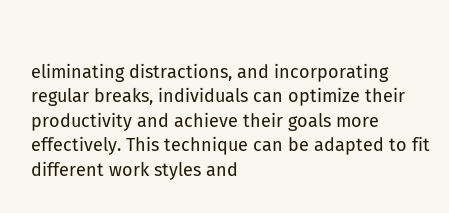eliminating distractions, and incorporating regular breaks, individuals can optimize their productivity and achieve their goals more effectively. This technique can be adapted to fit different work styles and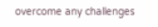overcome any challenges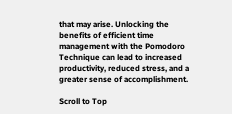that may arise. Unlocking the benefits of efficient time management with the Pomodoro Technique can lead to increased productivity, reduced stress, and a greater sense of accomplishment.

Scroll to Top